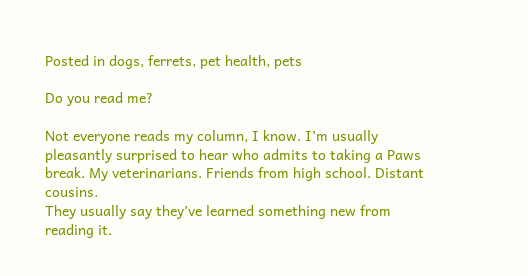Posted in dogs, ferrets, pet health, pets

Do you read me?

Not everyone reads my column, I know. I’m usually pleasantly surprised to hear who admits to taking a Paws break. My veterinarians. Friends from high school. Distant cousins.
They usually say they’ve learned something new from reading it.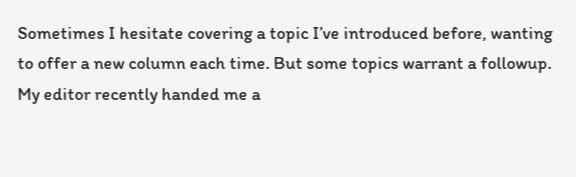Sometimes I hesitate covering a topic I’ve introduced before, wanting to offer a new column each time. But some topics warrant a followup. My editor recently handed me a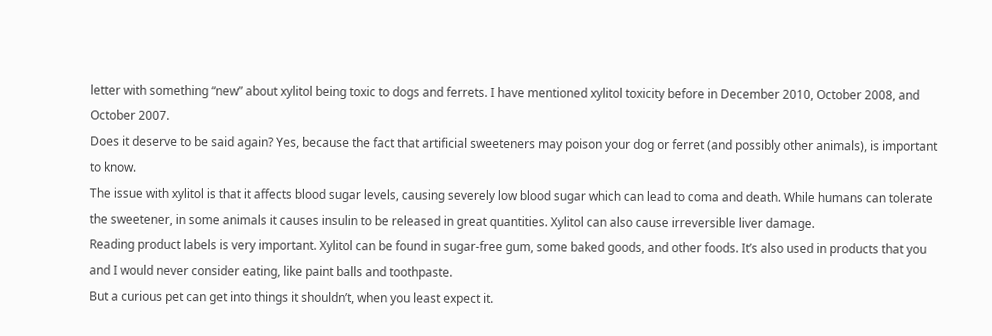letter with something “new” about xylitol being toxic to dogs and ferrets. I have mentioned xylitol toxicity before in December 2010, October 2008, and October 2007.
Does it deserve to be said again? Yes, because the fact that artificial sweeteners may poison your dog or ferret (and possibly other animals), is important to know.
The issue with xylitol is that it affects blood sugar levels, causing severely low blood sugar which can lead to coma and death. While humans can tolerate the sweetener, in some animals it causes insulin to be released in great quantities. Xylitol can also cause irreversible liver damage.
Reading product labels is very important. Xylitol can be found in sugar-free gum, some baked goods, and other foods. It’s also used in products that you and I would never consider eating, like paint balls and toothpaste.
But a curious pet can get into things it shouldn’t, when you least expect it.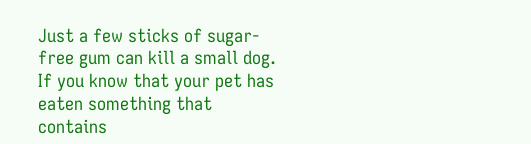Just a few sticks of sugar-free gum can kill a small dog.
If you know that your pet has eaten something that contains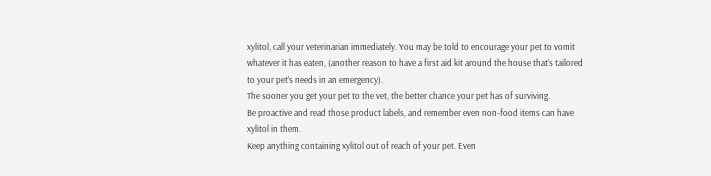xylitol, call your veterinarian immediately. You may be told to encourage your pet to vomit whatever it has eaten, (another reason to have a first aid kit around the house that’s tailored to your pet’s needs in an emergency).
The sooner you get your pet to the vet, the better chance your pet has of surviving.
Be proactive and read those product labels, and remember even non-food items can have xylitol in them.
Keep anything containing xylitol out of reach of your pet. Even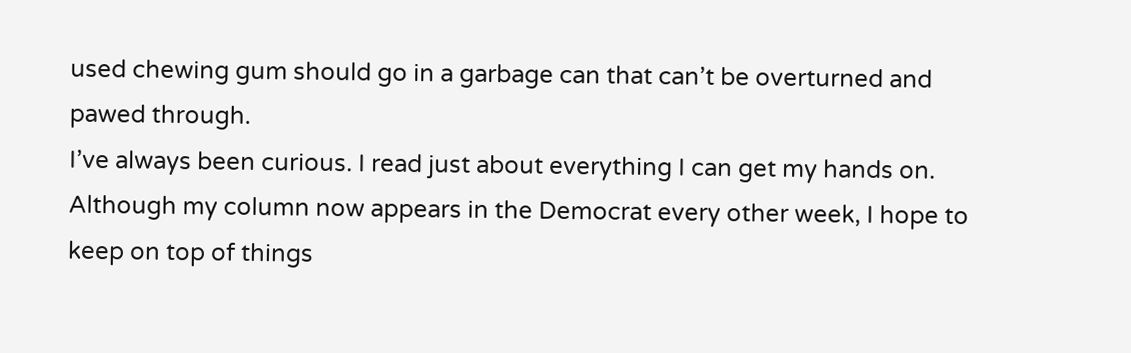used chewing gum should go in a garbage can that can’t be overturned and pawed through.
I’ve always been curious. I read just about everything I can get my hands on. Although my column now appears in the Democrat every other week, I hope to keep on top of things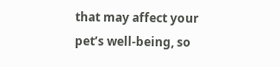that may affect your pet’s well-being, so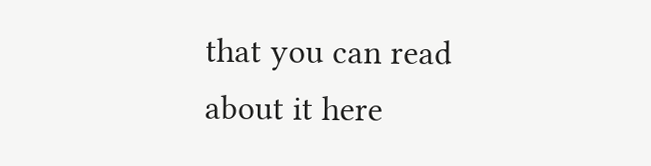that you can read about it here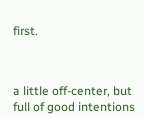first.



a little off-center, but full of good intentions